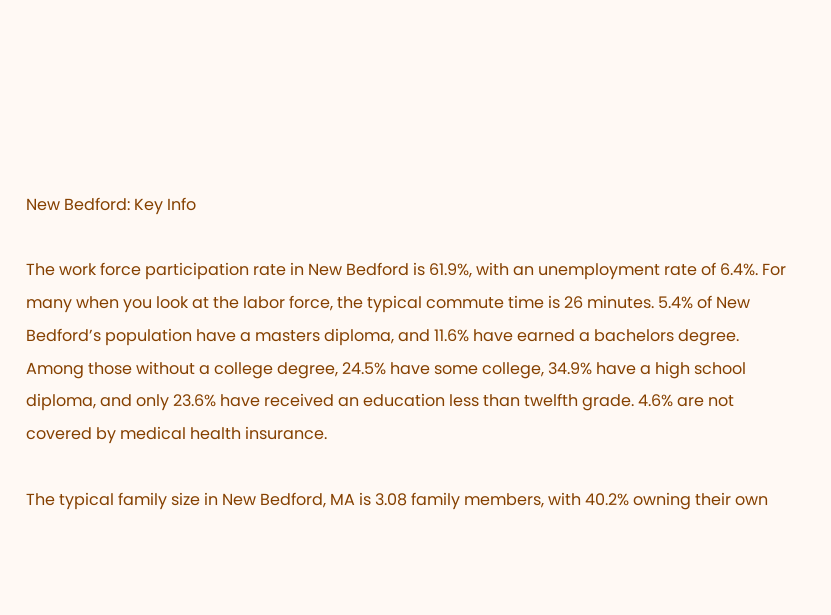New Bedford: Key Info

The work force participation rate in New Bedford is 61.9%, with an unemployment rate of 6.4%. For many when you look at the labor force, the typical commute time is 26 minutes. 5.4% of New Bedford’s population have a masters diploma, and 11.6% have earned a bachelors degree. Among those without a college degree, 24.5% have some college, 34.9% have a high school diploma, and only 23.6% have received an education less than twelfth grade. 4.6% are not covered by medical health insurance.

The typical family size in New Bedford, MA is 3.08 family members, with 40.2% owning their own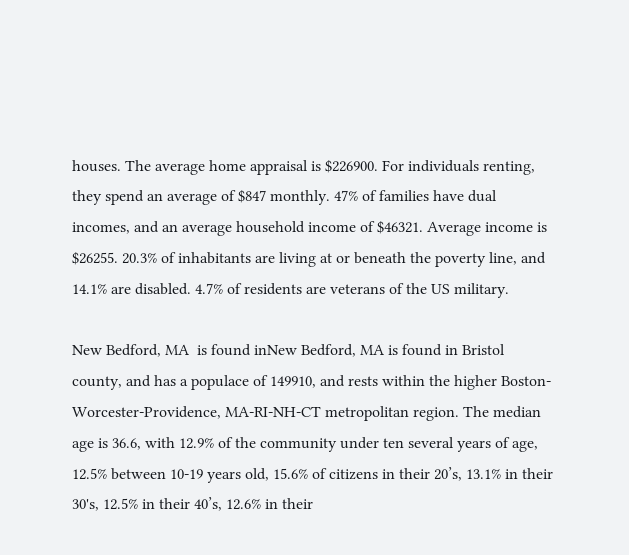houses. The average home appraisal is $226900. For individuals renting, they spend an average of $847 monthly. 47% of families have dual incomes, and an average household income of $46321. Average income is $26255. 20.3% of inhabitants are living at or beneath the poverty line, and 14.1% are disabled. 4.7% of residents are veterans of the US military.

New Bedford, MA  is found inNew Bedford, MA is found in Bristol county, and has a populace of 149910, and rests within the higher Boston-Worcester-Providence, MA-RI-NH-CT metropolitan region. The median age is 36.6, with 12.9% of the community under ten several years of age, 12.5% between 10-19 years old, 15.6% of citizens in their 20’s, 13.1% in their 30's, 12.5% in their 40’s, 12.6% in their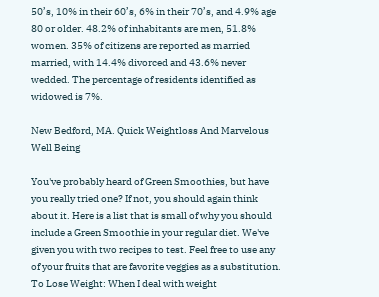50’s, 10% in their 60’s, 6% in their 70’s, and 4.9% age 80 or older. 48.2% of inhabitants are men, 51.8% women. 35% of citizens are reported as married married, with 14.4% divorced and 43.6% never wedded. The percentage of residents identified as widowed is 7%.

New Bedford, MA. Quick Weightloss And Marvelous Well Being

You've probably heard of Green Smoothies, but have you really tried one? If not, you should again think about it. Here is a list that is small of why you should include a Green Smoothie in your regular diet. We've given you with two recipes to test. Feel free to use any of your fruits that are favorite veggies as a substitution. To Lose Weight: When I deal with weight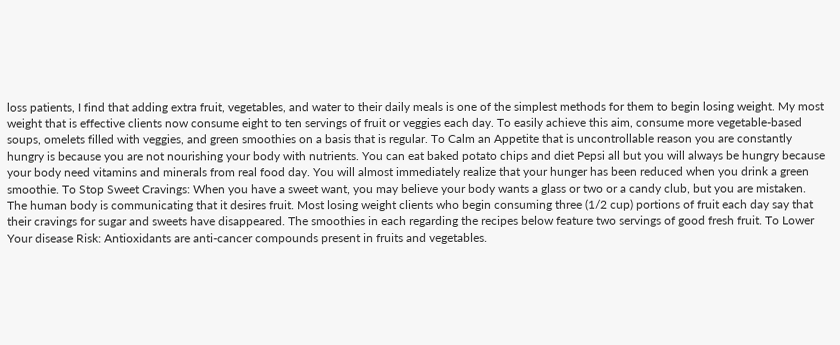loss patients, I find that adding extra fruit, vegetables, and water to their daily meals is one of the simplest methods for them to begin losing weight. My most weight that is effective clients now consume eight to ten servings of fruit or veggies each day. To easily achieve this aim, consume more vegetable-based soups, omelets filled with veggies, and green smoothies on a basis that is regular. To Calm an Appetite that is uncontrollable reason you are constantly hungry is because you are not nourishing your body with nutrients. You can eat baked potato chips and diet Pepsi all but you will always be hungry because your body need vitamins and minerals from real food day. You will almost immediately realize that your hunger has been reduced when you drink a green smoothie. To Stop Sweet Cravings: When you have a sweet want, you may believe your body wants a glass or two or a candy club, but you are mistaken. The human body is communicating that it desires fruit. Most losing weight clients who begin consuming three (1/2 cup) portions of fruit each day say that their cravings for sugar and sweets have disappeared. The smoothies in each regarding the recipes below feature two servings of good fresh fruit. To Lower Your disease Risk: Antioxidants are anti-cancer compounds present in fruits and vegetables.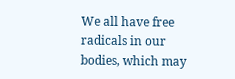We all have free radicals in our bodies, which may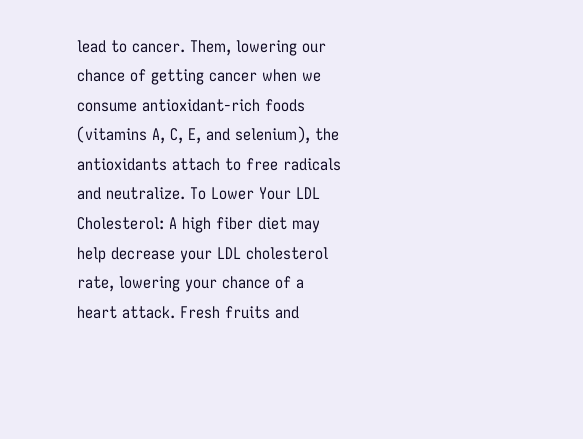lead to cancer. Them, lowering our chance of getting cancer when we consume antioxidant-rich foods (vitamins A, C, E, and selenium), the antioxidants attach to free radicals and neutralize. To Lower Your LDL Cholesterol: A high fiber diet may help decrease your LDL cholesterol rate, lowering your chance of a heart attack. Fresh fruits and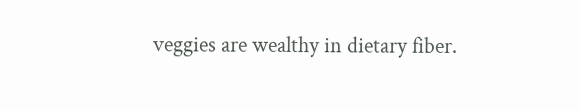veggies are wealthy in dietary fiber.